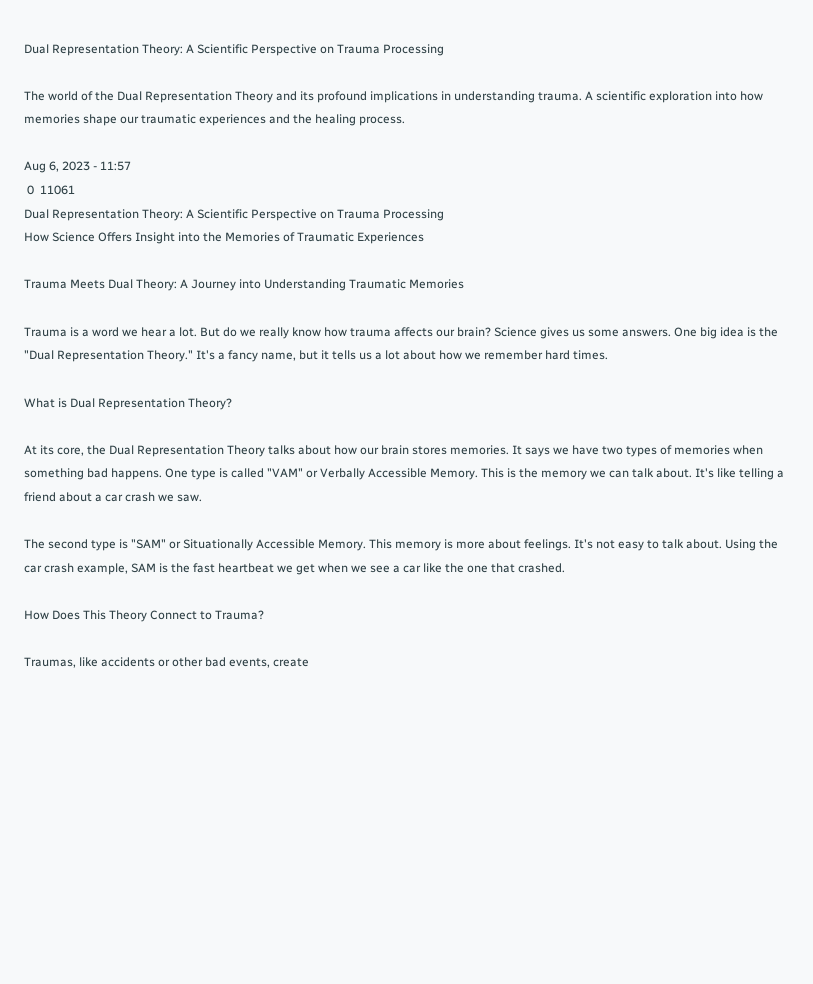Dual Representation Theory: A Scientific Perspective on Trauma Processing

The world of the Dual Representation Theory and its profound implications in understanding trauma. A scientific exploration into how memories shape our traumatic experiences and the healing process.

Aug 6, 2023 - 11:57
 0  11061
Dual Representation Theory: A Scientific Perspective on Trauma Processing
How Science Offers Insight into the Memories of Traumatic Experiences

Trauma Meets Dual Theory: A Journey into Understanding Traumatic Memories

Trauma is a word we hear a lot. But do we really know how trauma affects our brain? Science gives us some answers. One big idea is the "Dual Representation Theory." It's a fancy name, but it tells us a lot about how we remember hard times.

What is Dual Representation Theory?

At its core, the Dual Representation Theory talks about how our brain stores memories. It says we have two types of memories when something bad happens. One type is called "VAM" or Verbally Accessible Memory. This is the memory we can talk about. It's like telling a friend about a car crash we saw.

The second type is "SAM" or Situationally Accessible Memory. This memory is more about feelings. It's not easy to talk about. Using the car crash example, SAM is the fast heartbeat we get when we see a car like the one that crashed.

How Does This Theory Connect to Trauma?

Traumas, like accidents or other bad events, create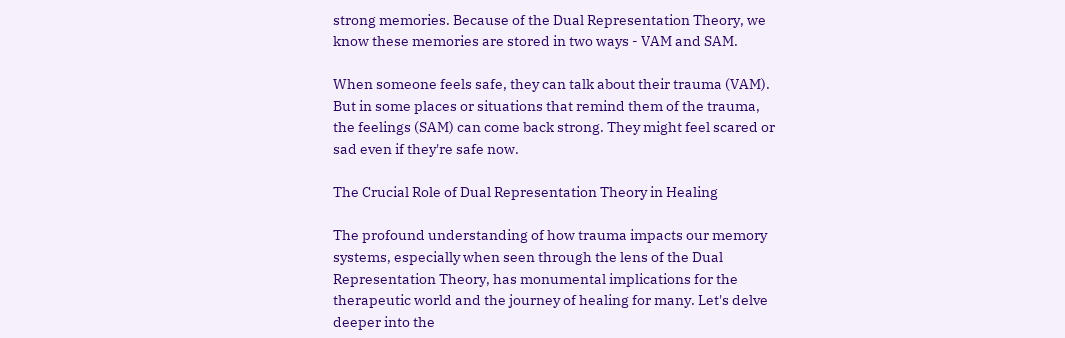strong memories. Because of the Dual Representation Theory, we know these memories are stored in two ways - VAM and SAM.

When someone feels safe, they can talk about their trauma (VAM). But in some places or situations that remind them of the trauma, the feelings (SAM) can come back strong. They might feel scared or sad even if they're safe now.

The Crucial Role of Dual Representation Theory in Healing

The profound understanding of how trauma impacts our memory systems, especially when seen through the lens of the Dual Representation Theory, has monumental implications for the therapeutic world and the journey of healing for many. Let's delve deeper into the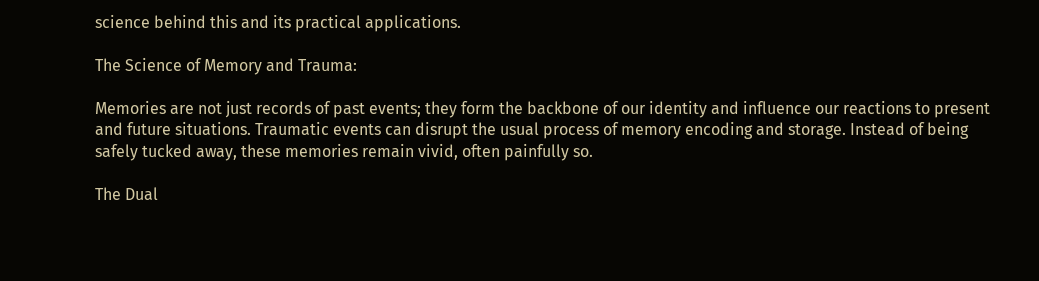science behind this and its practical applications.

The Science of Memory and Trauma:

Memories are not just records of past events; they form the backbone of our identity and influence our reactions to present and future situations. Traumatic events can disrupt the usual process of memory encoding and storage. Instead of being safely tucked away, these memories remain vivid, often painfully so.

The Dual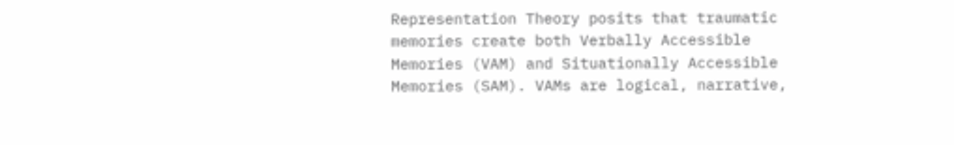Representation Theory posits that traumatic memories create both Verbally Accessible Memories (VAM) and Situationally Accessible Memories (SAM). VAMs are logical, narrative,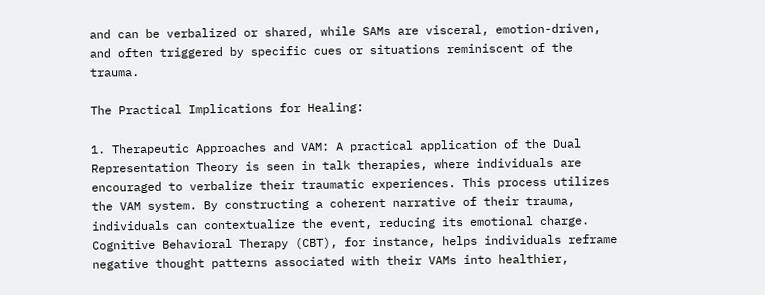and can be verbalized or shared, while SAMs are visceral, emotion-driven, and often triggered by specific cues or situations reminiscent of the trauma.

The Practical Implications for Healing:

1. Therapeutic Approaches and VAM: A practical application of the Dual Representation Theory is seen in talk therapies, where individuals are encouraged to verbalize their traumatic experiences. This process utilizes the VAM system. By constructing a coherent narrative of their trauma, individuals can contextualize the event, reducing its emotional charge. Cognitive Behavioral Therapy (CBT), for instance, helps individuals reframe negative thought patterns associated with their VAMs into healthier,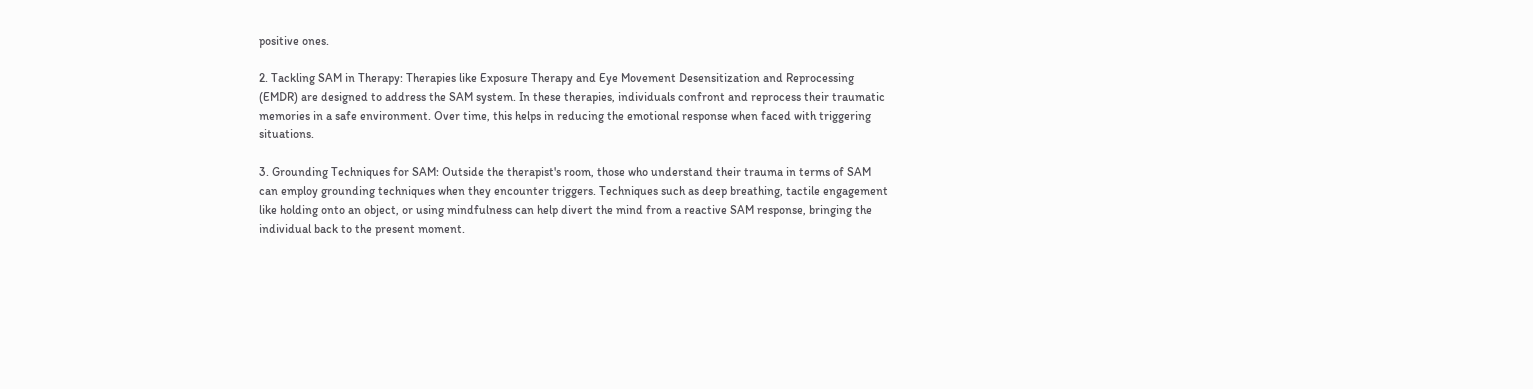positive ones.

2. Tackling SAM in Therapy: Therapies like Exposure Therapy and Eye Movement Desensitization and Reprocessing (EMDR) are designed to address the SAM system. In these therapies, individuals confront and reprocess their traumatic memories in a safe environment. Over time, this helps in reducing the emotional response when faced with triggering situations.

3. Grounding Techniques for SAM: Outside the therapist's room, those who understand their trauma in terms of SAM can employ grounding techniques when they encounter triggers. Techniques such as deep breathing, tactile engagement like holding onto an object, or using mindfulness can help divert the mind from a reactive SAM response, bringing the individual back to the present moment.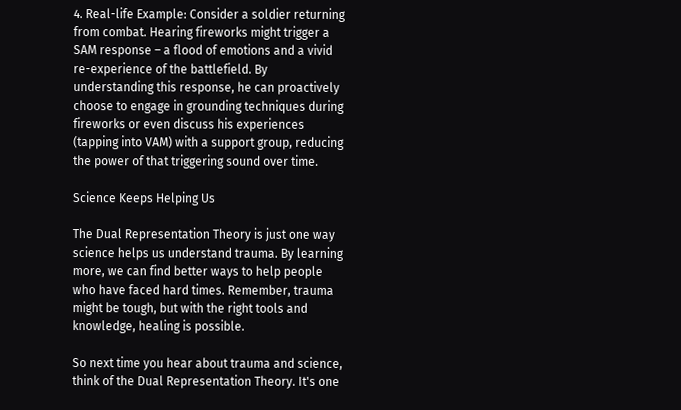4. Real-life Example: Consider a soldier returning from combat. Hearing fireworks might trigger a SAM response – a flood of emotions and a vivid re-experience of the battlefield. By understanding this response, he can proactively choose to engage in grounding techniques during fireworks or even discuss his experiences (tapping into VAM) with a support group, reducing the power of that triggering sound over time.

Science Keeps Helping Us

The Dual Representation Theory is just one way science helps us understand trauma. By learning more, we can find better ways to help people who have faced hard times. Remember, trauma might be tough, but with the right tools and knowledge, healing is possible.

So next time you hear about trauma and science, think of the Dual Representation Theory. It's one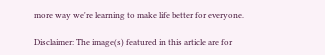more way we're learning to make life better for everyone.

Disclaimer: The image(s) featured in this article are for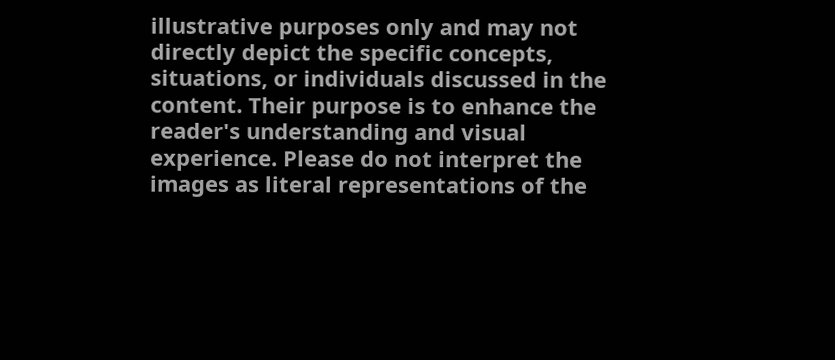illustrative purposes only and may not directly depict the specific concepts, situations, or individuals discussed in the content. Their purpose is to enhance the reader's understanding and visual experience. Please do not interpret the images as literal representations of the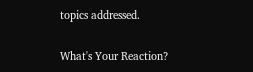topics addressed.

What's Your Reaction?